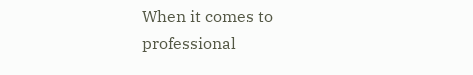When it comes to professional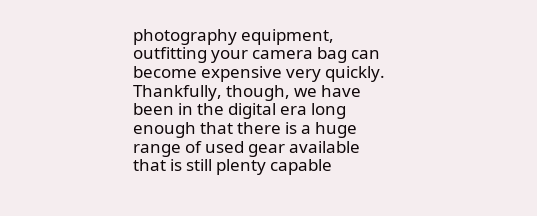photography equipment, outfitting your camera bag can become expensive very quickly. Thankfully, though, we have been in the digital era long enough that there is a huge range of used gear available that is still plenty capable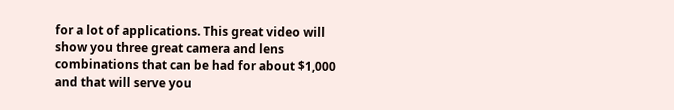for a lot of applications. This great video will show you three great camera and lens combinations that can be had for about $1,000 and that will serve you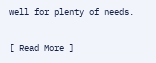well for plenty of needs.

[ Read More ]